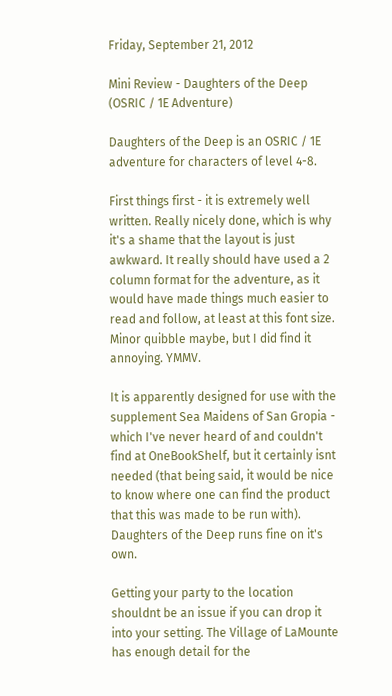Friday, September 21, 2012

Mini Review - Daughters of the Deep (OSRIC / 1E Adventure)

Daughters of the Deep is an OSRIC / 1E adventure for characters of level 4-8.

First things first - it is extremely well written. Really nicely done, which is why it's a shame that the layout is just awkward. It really should have used a 2 column format for the adventure, as it would have made things much easier to read and follow, at least at this font size. Minor quibble maybe, but I did find it annoying. YMMV.

It is apparently designed for use with the supplement Sea Maidens of San Gropia - which I've never heard of and couldn't find at OneBookShelf, but it certainly isnt needed (that being said, it would be nice to know where one can find the product that this was made to be run with). Daughters of the Deep runs fine on it's own.

Getting your party to the location shouldnt be an issue if you can drop it into your setting. The Village of LaMounte has enough detail for the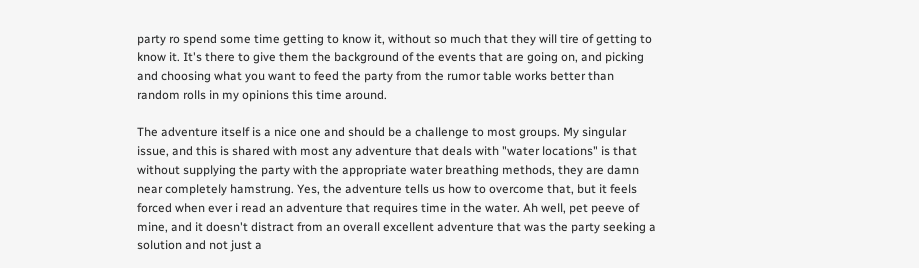party ro spend some time getting to know it, without so much that they will tire of getting to know it. It's there to give them the background of the events that are going on, and picking and choosing what you want to feed the party from the rumor table works better than random rolls in my opinions this time around.

The adventure itself is a nice one and should be a challenge to most groups. My singular issue, and this is shared with most any adventure that deals with "water locations" is that without supplying the party with the appropriate water breathing methods, they are damn near completely hamstrung. Yes, the adventure tells us how to overcome that, but it feels forced when ever i read an adventure that requires time in the water. Ah well, pet peeve of mine, and it doesn't distract from an overall excellent adventure that was the party seeking a solution and not just a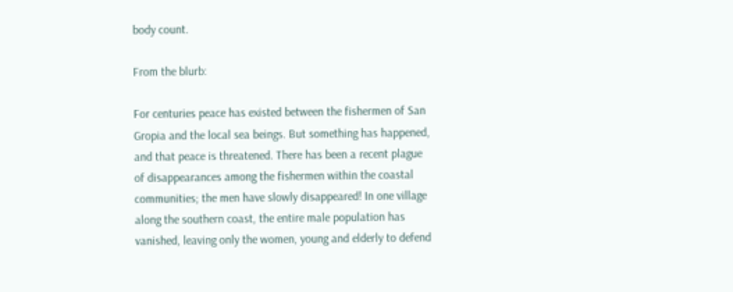body count.

From the blurb:

For centuries peace has existed between the fishermen of San Gropia and the local sea beings. But something has happened, and that peace is threatened. There has been a recent plague of disappearances among the fishermen within the coastal communities; the men have slowly disappeared! In one village along the southern coast, the entire male population has vanished, leaving only the women, young and elderly to defend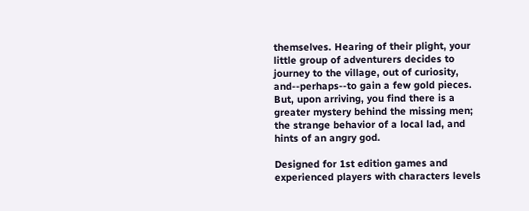themselves. Hearing of their plight, your little group of adventurers decides to journey to the village, out of curiosity, and--perhaps--to gain a few gold pieces. But, upon arriving, you find there is a greater mystery behind the missing men; the strange behavior of a local lad, and hints of an angry god.

Designed for 1st edition games and experienced players with characters levels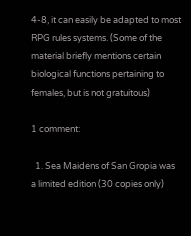4-8, it can easily be adapted to most RPG rules systems. (Some of the material briefly mentions certain biological functions pertaining to females, but is not gratuitous)

1 comment:

  1. Sea Maidens of San Gropia was a limited edition (30 copies only)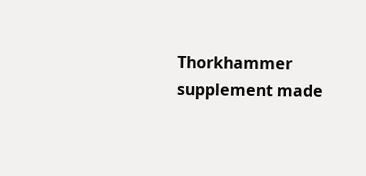Thorkhammer supplement made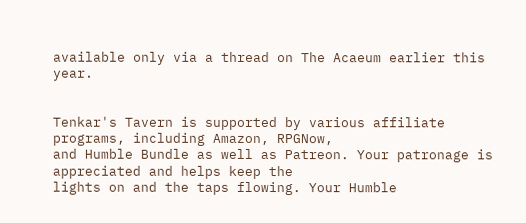available only via a thread on The Acaeum earlier this year.


Tenkar's Tavern is supported by various affiliate programs, including Amazon, RPGNow,
and Humble Bundle as well as Patreon. Your patronage is appreciated and helps keep the
lights on and the taps flowing. Your Humble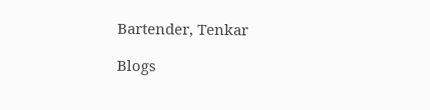Bartender, Tenkar

Blogs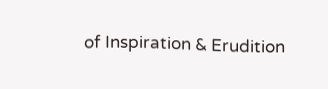of Inspiration & Erudition